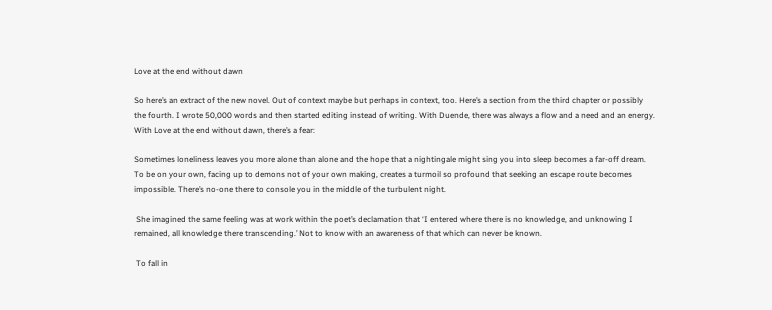Love at the end without dawn

So here’s an extract of the new novel. Out of context maybe but perhaps in context, too. Here’s a section from the third chapter or possibly the fourth. I wrote 50,000 words and then started editing instead of writing. With Duende, there was always a flow and a need and an energy. With Love at the end without dawn, there’s a fear:

Sometimes loneliness leaves you more alone than alone and the hope that a nightingale might sing you into sleep becomes a far-off dream. To be on your own, facing up to demons not of your own making, creates a turmoil so profound that seeking an escape route becomes impossible. There’s no-one there to console you in the middle of the turbulent night.

 She imagined the same feeling was at work within the poet’s declamation that ‘I entered where there is no knowledge, and unknowing I remained, all knowledge there transcending.’ Not to know with an awareness of that which can never be known.

 To fall in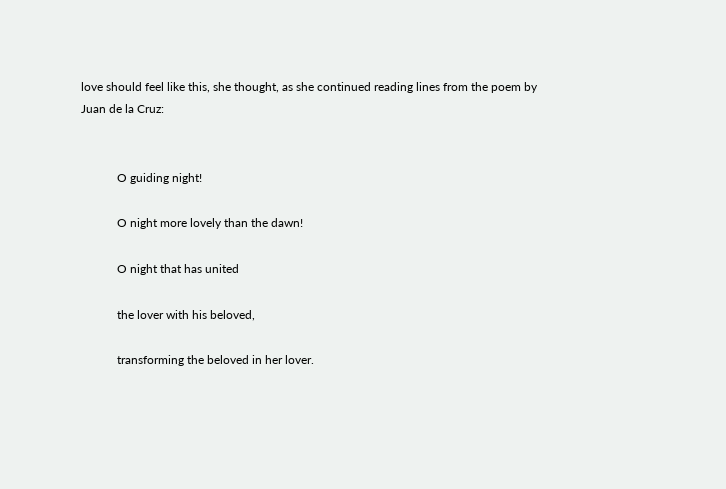love should feel like this, she thought, as she continued reading lines from the poem by Juan de la Cruz:


            O guiding night!

            O night more lovely than the dawn!

            O night that has united

            the lover with his beloved,

            transforming the beloved in her lover.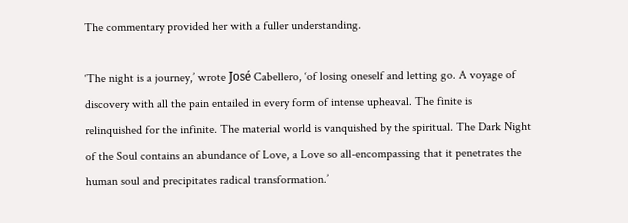The commentary provided her with a fuller understanding.

‘The night is a journey,’ wrote José Cabellero, ‘of losing oneself and letting go. A voyage of discovery with all the pain entailed in every form of intense upheaval. The finite is relinquished for the infinite. The material world is vanquished by the spiritual. The Dark Night of the Soul contains an abundance of Love, a Love so all-encompassing that it penetrates the human soul and precipitates radical transformation.’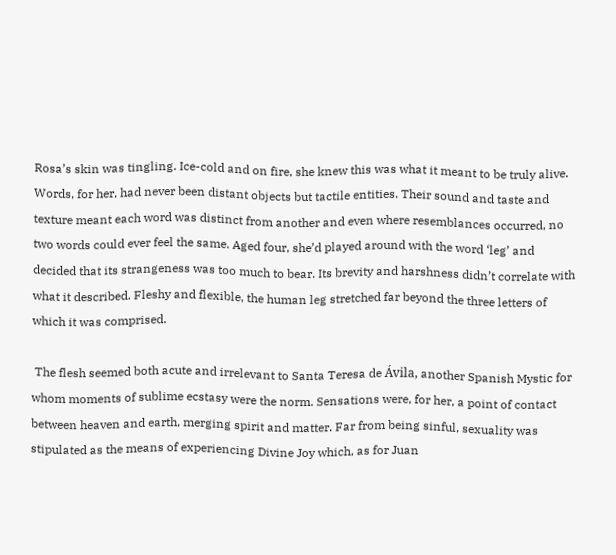Rosa’s skin was tingling. Ice-cold and on fire, she knew this was what it meant to be truly alive. Words, for her, had never been distant objects but tactile entities. Their sound and taste and texture meant each word was distinct from another and even where resemblances occurred, no two words could ever feel the same. Aged four, she’d played around with the word ‘leg’ and decided that its strangeness was too much to bear. Its brevity and harshness didn’t correlate with what it described. Fleshy and flexible, the human leg stretched far beyond the three letters of which it was comprised.

 The flesh seemed both acute and irrelevant to Santa Teresa de Ávila, another Spanish Mystic for whom moments of sublime ecstasy were the norm. Sensations were, for her, a point of contact between heaven and earth, merging spirit and matter. Far from being sinful, sexuality was stipulated as the means of experiencing Divine Joy which, as for Juan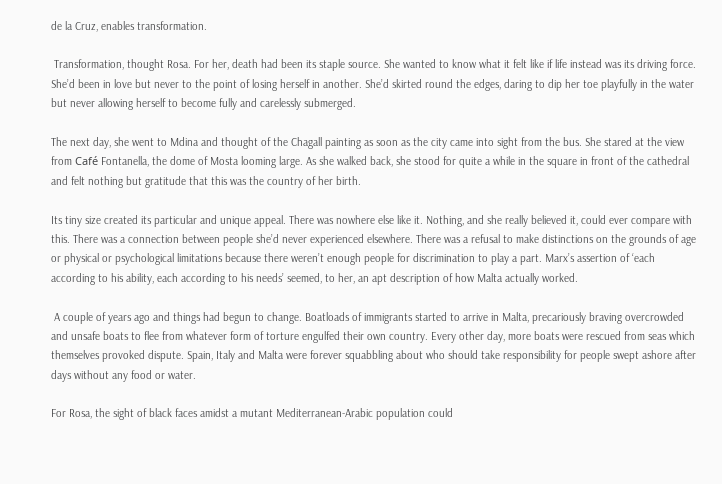de la Cruz, enables transformation.

 Transformation, thought Rosa. For her, death had been its staple source. She wanted to know what it felt like if life instead was its driving force. She’d been in love but never to the point of losing herself in another. She’d skirted round the edges, daring to dip her toe playfully in the water but never allowing herself to become fully and carelessly submerged.

The next day, she went to Mdina and thought of the Chagall painting as soon as the city came into sight from the bus. She stared at the view from Café Fontanella, the dome of Mosta looming large. As she walked back, she stood for quite a while in the square in front of the cathedral and felt nothing but gratitude that this was the country of her birth.

Its tiny size created its particular and unique appeal. There was nowhere else like it. Nothing, and she really believed it, could ever compare with this. There was a connection between people she’d never experienced elsewhere. There was a refusal to make distinctions on the grounds of age or physical or psychological limitations because there weren’t enough people for discrimination to play a part. Marx’s assertion of ‘each according to his ability, each according to his needs’ seemed, to her, an apt description of how Malta actually worked.

 A couple of years ago and things had begun to change. Boatloads of immigrants started to arrive in Malta, precariously braving overcrowded and unsafe boats to flee from whatever form of torture engulfed their own country. Every other day, more boats were rescued from seas which themselves provoked dispute. Spain, Italy and Malta were forever squabbling about who should take responsibility for people swept ashore after days without any food or water.

For Rosa, the sight of black faces amidst a mutant Mediterranean-Arabic population could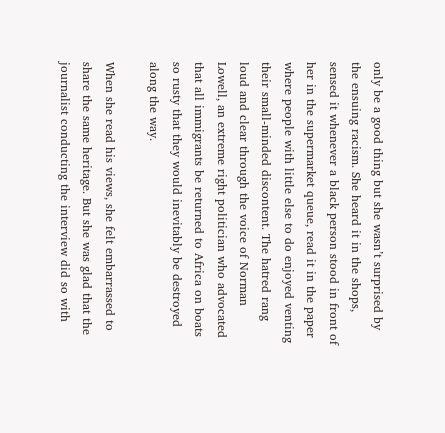only be a good thing but she wasn’t surprised by the ensuing racism. She heard it in the shops, sensed it whenever a black person stood in front of her in the supermarket queue, read it in the paper where people with little else to do enjoyed venting their small-minded discontent. The hatred rang loud and clear through the voice of Norman Lowell, an extreme right politician who advocated that all immigrants be returned to Africa on boats so rusty that they would inevitably be destroyed along the way.

When she read his views, she felt embarrassed to share the same heritage. But she was glad that the journalist conducting the interview did so with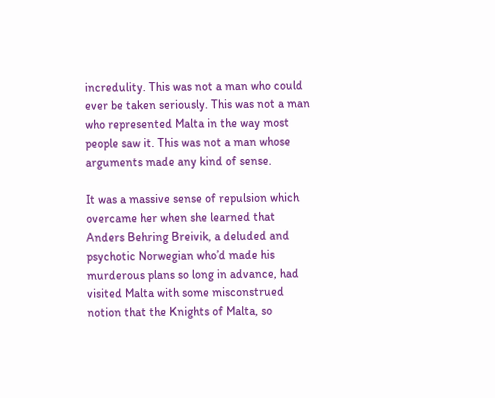incredulity. This was not a man who could ever be taken seriously. This was not a man who represented Malta in the way most people saw it. This was not a man whose arguments made any kind of sense.

It was a massive sense of repulsion which overcame her when she learned that Anders Behring Breivik, a deluded and psychotic Norwegian who’d made his murderous plans so long in advance, had visited Malta with some misconstrued notion that the Knights of Malta, so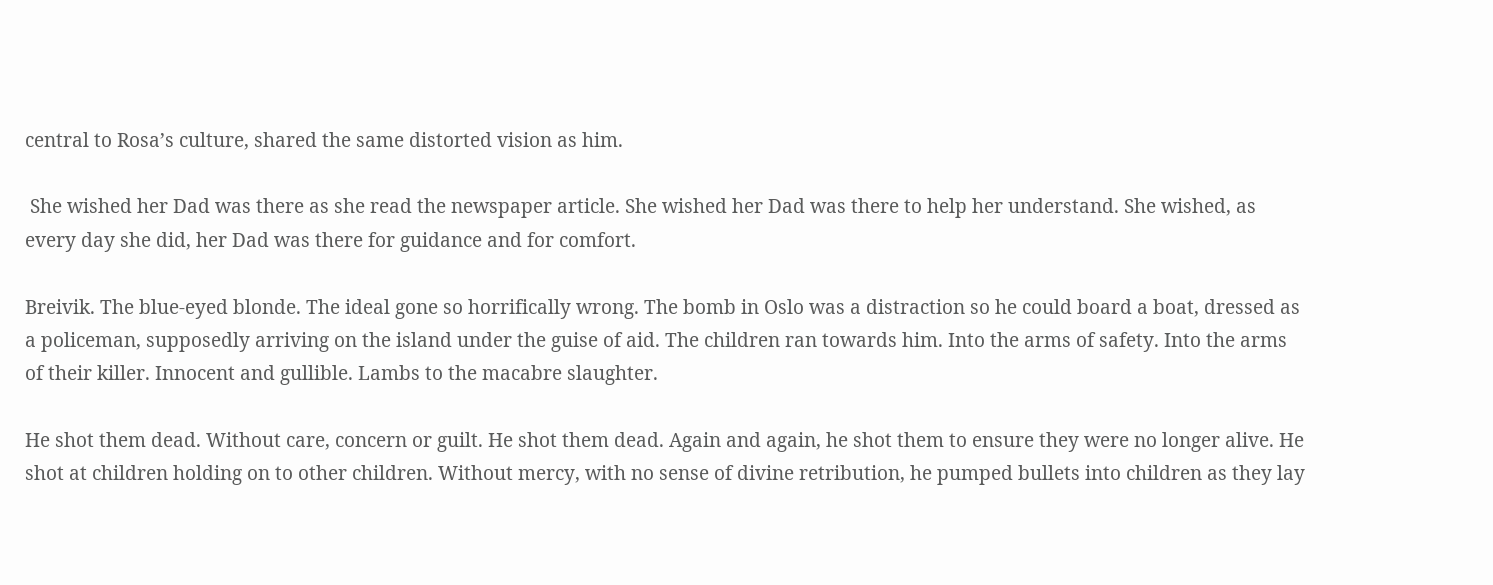central to Rosa’s culture, shared the same distorted vision as him.

 She wished her Dad was there as she read the newspaper article. She wished her Dad was there to help her understand. She wished, as every day she did, her Dad was there for guidance and for comfort.

Breivik. The blue-eyed blonde. The ideal gone so horrifically wrong. The bomb in Oslo was a distraction so he could board a boat, dressed as a policeman, supposedly arriving on the island under the guise of aid. The children ran towards him. Into the arms of safety. Into the arms of their killer. Innocent and gullible. Lambs to the macabre slaughter.

He shot them dead. Without care, concern or guilt. He shot them dead. Again and again, he shot them to ensure they were no longer alive. He shot at children holding on to other children. Without mercy, with no sense of divine retribution, he pumped bullets into children as they lay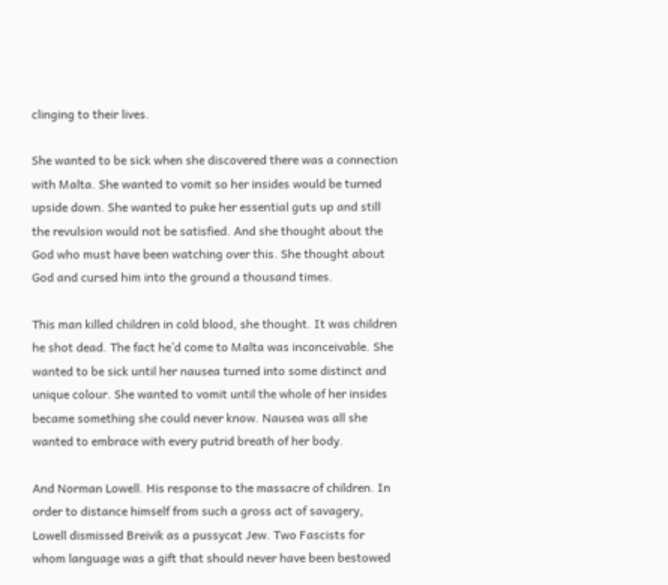clinging to their lives.

She wanted to be sick when she discovered there was a connection with Malta. She wanted to vomit so her insides would be turned upside down. She wanted to puke her essential guts up and still the revulsion would not be satisfied. And she thought about the God who must have been watching over this. She thought about God and cursed him into the ground a thousand times.

This man killed children in cold blood, she thought. It was children he shot dead. The fact he’d come to Malta was inconceivable. She wanted to be sick until her nausea turned into some distinct and unique colour. She wanted to vomit until the whole of her insides became something she could never know. Nausea was all she wanted to embrace with every putrid breath of her body.

And Norman Lowell. His response to the massacre of children. In order to distance himself from such a gross act of savagery, Lowell dismissed Breivik as a pussycat Jew. Two Fascists for whom language was a gift that should never have been bestowed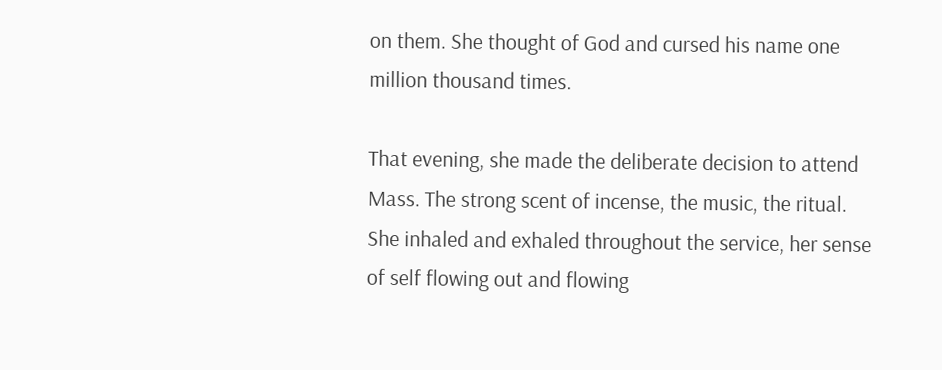on them. She thought of God and cursed his name one million thousand times.

That evening, she made the deliberate decision to attend Mass. The strong scent of incense, the music, the ritual. She inhaled and exhaled throughout the service, her sense of self flowing out and flowing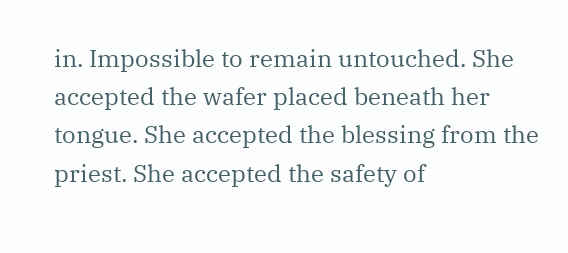in. Impossible to remain untouched. She accepted the wafer placed beneath her tongue. She accepted the blessing from the priest. She accepted the safety of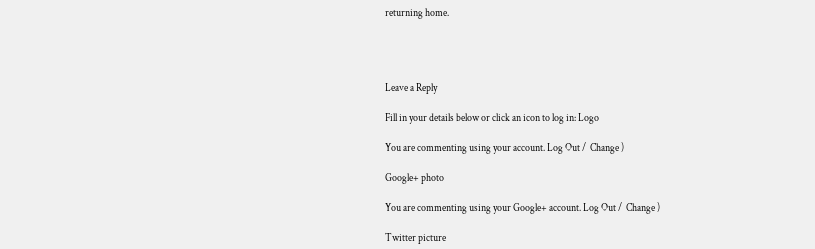returning home.




Leave a Reply

Fill in your details below or click an icon to log in: Logo

You are commenting using your account. Log Out /  Change )

Google+ photo

You are commenting using your Google+ account. Log Out /  Change )

Twitter picture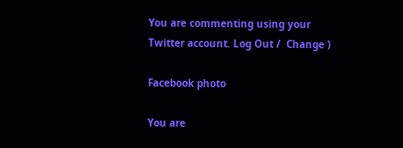You are commenting using your Twitter account. Log Out /  Change )

Facebook photo

You are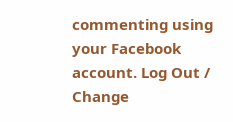commenting using your Facebook account. Log Out /  Change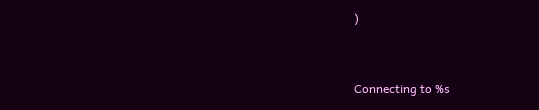)


Connecting to %s